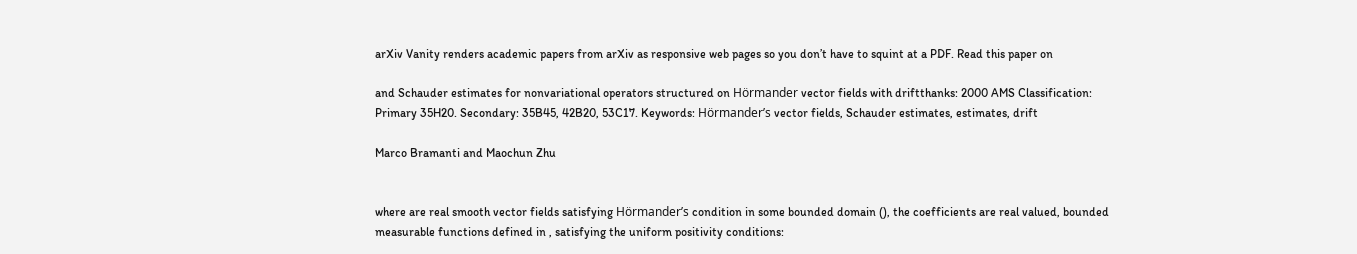arXiv Vanity renders academic papers from arXiv as responsive web pages so you don’t have to squint at a PDF. Read this paper on

and Schauder estimates for nonvariational operators structured on Hörmander vector fields with driftthanks: 2000 AMS Classification: Primary 35H20. Secondary: 35B45, 42B20, 53C17. Keywords: Hörmander’s vector fields, Schauder estimates, estimates, drift

Marco Bramanti and Maochun Zhu


where are real smooth vector fields satisfying Hörmander’s condition in some bounded domain (), the coefficients are real valued, bounded measurable functions defined in , satisfying the uniform positivity conditions: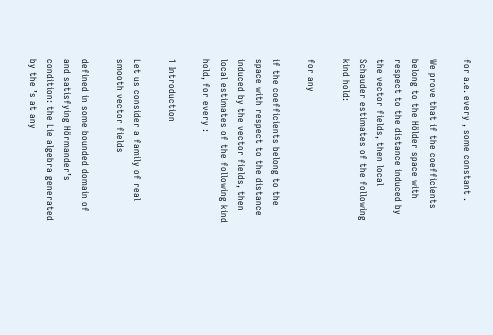for a.e. every , some constant .

We prove that if the coefficients belong to the Hölder space with respect to the distance induced by the vector fields, then local Schauder estimates of the following kind hold:

for any

if the coefficients belong to the space with respect to the distance induced by the vector fields, then local estimates of the following kind hold, for every :

1 Introduction

Let us consider a family of real smooth vector fields

defined in some bounded domain of and satisfying Hörmander’s condition: the Lie algebra generated by the ’s at any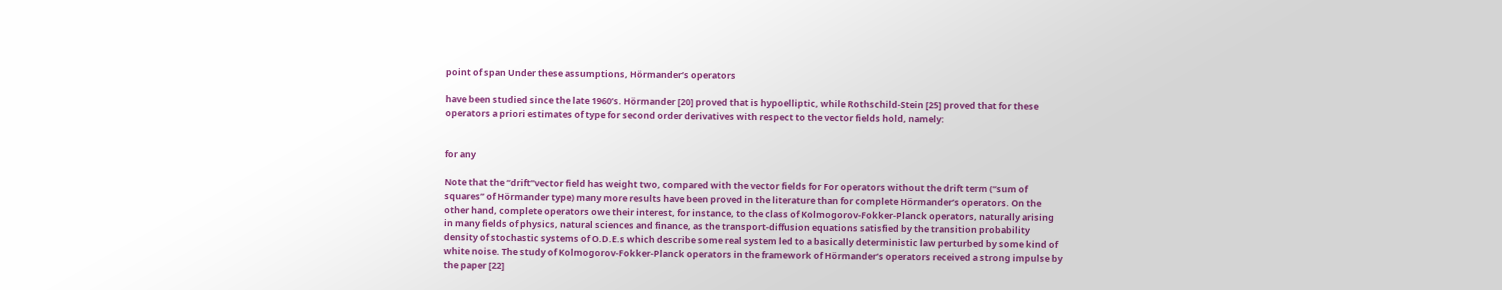point of span Under these assumptions, Hörmander’s operators

have been studied since the late 1960’s. Hörmander [20] proved that is hypoelliptic, while Rothschild-Stein [25] proved that for these operators a priori estimates of type for second order derivatives with respect to the vector fields hold, namely:


for any

Note that the “drift”vector field has weight two, compared with the vector fields for For operators without the drift term (“sum of squares” of Hörmander type) many more results have been proved in the literature than for complete Hörmander’s operators. On the other hand, complete operators owe their interest, for instance, to the class of Kolmogorov-Fokker-Planck operators, naturally arising in many fields of physics, natural sciences and finance, as the transport-diffusion equations satisfied by the transition probability density of stochastic systems of O.D.E.s which describe some real system led to a basically deterministic law perturbed by some kind of white noise. The study of Kolmogorov-Fokker-Planck operators in the framework of Hörmander’s operators received a strong impulse by the paper [22]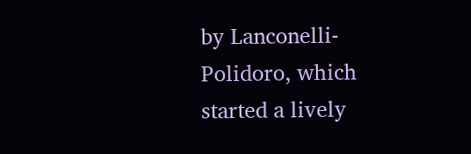by Lanconelli-Polidoro, which started a lively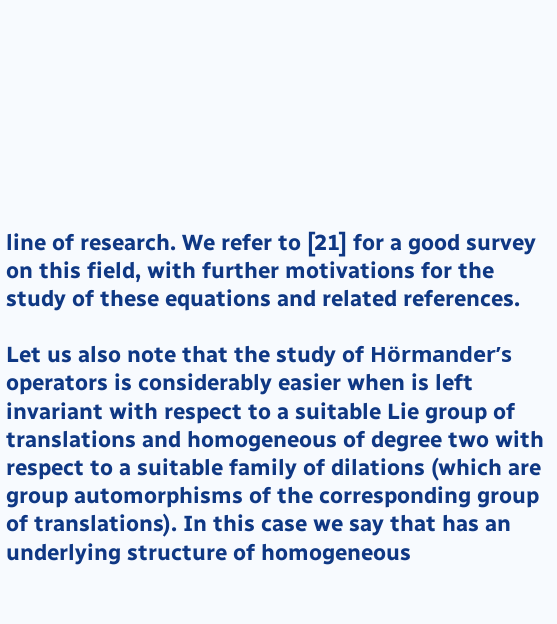line of research. We refer to [21] for a good survey on this field, with further motivations for the study of these equations and related references.

Let us also note that the study of Hörmander’s operators is considerably easier when is left invariant with respect to a suitable Lie group of translations and homogeneous of degree two with respect to a suitable family of dilations (which are group automorphisms of the corresponding group of translations). In this case we say that has an underlying structure of homogeneous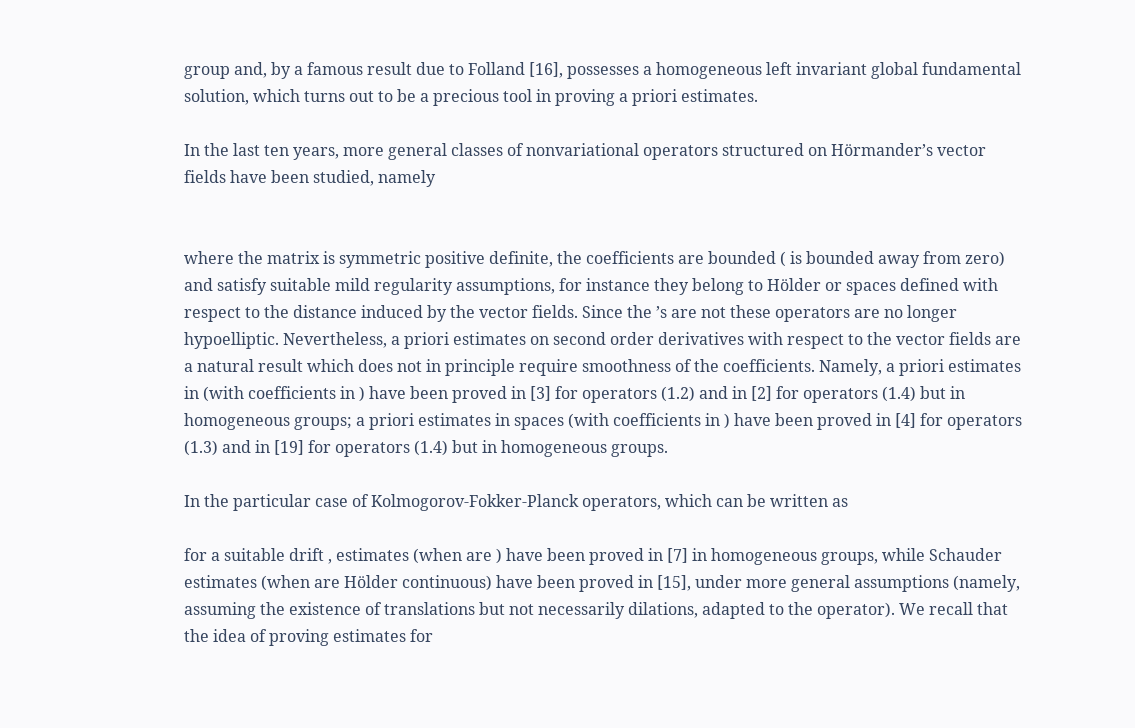group and, by a famous result due to Folland [16], possesses a homogeneous left invariant global fundamental solution, which turns out to be a precious tool in proving a priori estimates.

In the last ten years, more general classes of nonvariational operators structured on Hörmander’s vector fields have been studied, namely


where the matrix is symmetric positive definite, the coefficients are bounded ( is bounded away from zero) and satisfy suitable mild regularity assumptions, for instance they belong to Hölder or spaces defined with respect to the distance induced by the vector fields. Since the ’s are not these operators are no longer hypoelliptic. Nevertheless, a priori estimates on second order derivatives with respect to the vector fields are a natural result which does not in principle require smoothness of the coefficients. Namely, a priori estimates in (with coefficients in ) have been proved in [3] for operators (1.2) and in [2] for operators (1.4) but in homogeneous groups; a priori estimates in spaces (with coefficients in ) have been proved in [4] for operators (1.3) and in [19] for operators (1.4) but in homogeneous groups.

In the particular case of Kolmogorov-Fokker-Planck operators, which can be written as

for a suitable drift , estimates (when are ) have been proved in [7] in homogeneous groups, while Schauder estimates (when are Hölder continuous) have been proved in [15], under more general assumptions (namely, assuming the existence of translations but not necessarily dilations, adapted to the operator). We recall that the idea of proving estimates for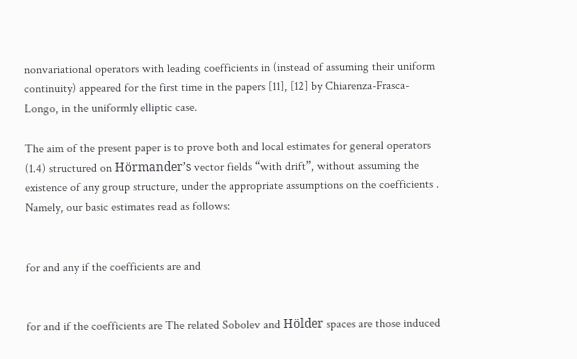nonvariational operators with leading coefficients in (instead of assuming their uniform continuity) appeared for the first time in the papers [11], [12] by Chiarenza-Frasca-Longo, in the uniformly elliptic case.

The aim of the present paper is to prove both and local estimates for general operators (1.4) structured on Hörmander’s vector fields “with drift”, without assuming the existence of any group structure, under the appropriate assumptions on the coefficients . Namely, our basic estimates read as follows:


for and any if the coefficients are and


for and if the coefficients are The related Sobolev and Hölder spaces are those induced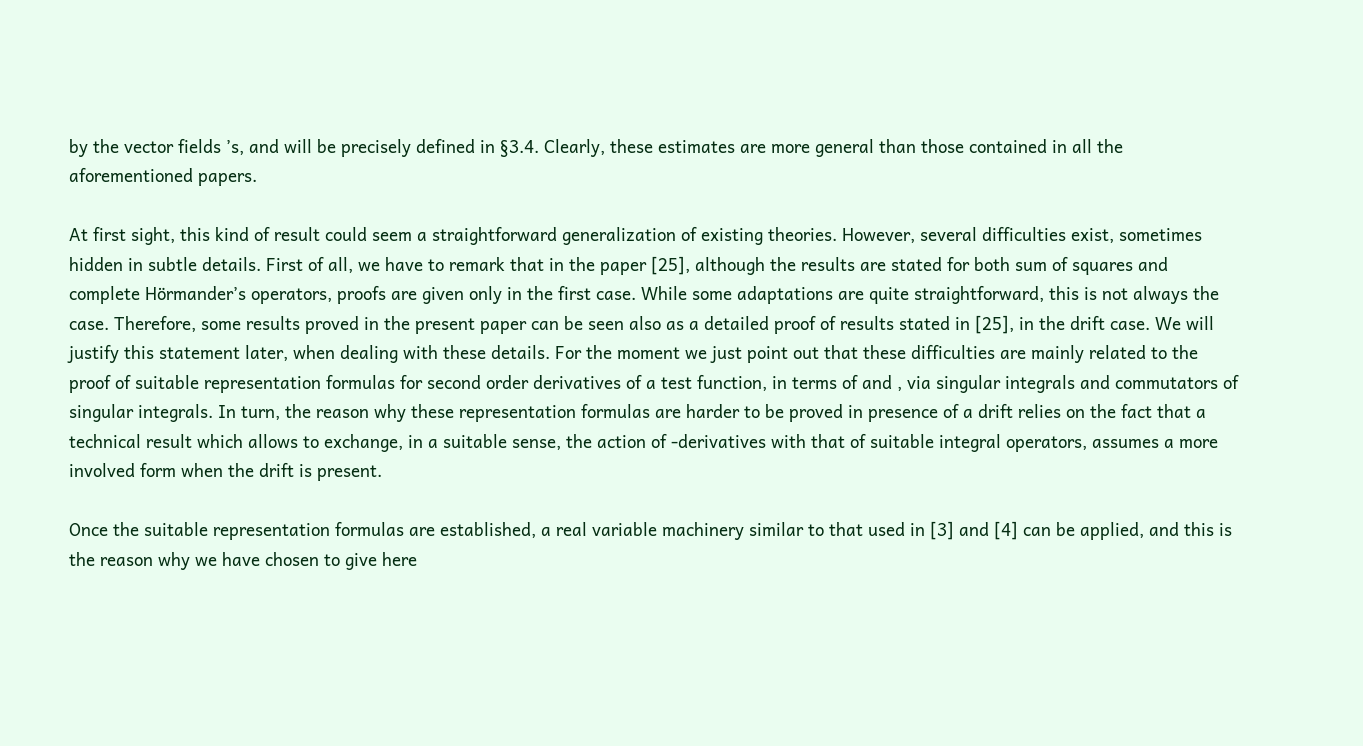by the vector fields ’s, and will be precisely defined in §3.4. Clearly, these estimates are more general than those contained in all the aforementioned papers.

At first sight, this kind of result could seem a straightforward generalization of existing theories. However, several difficulties exist, sometimes hidden in subtle details. First of all, we have to remark that in the paper [25], although the results are stated for both sum of squares and complete Hörmander’s operators, proofs are given only in the first case. While some adaptations are quite straightforward, this is not always the case. Therefore, some results proved in the present paper can be seen also as a detailed proof of results stated in [25], in the drift case. We will justify this statement later, when dealing with these details. For the moment we just point out that these difficulties are mainly related to the proof of suitable representation formulas for second order derivatives of a test function, in terms of and , via singular integrals and commutators of singular integrals. In turn, the reason why these representation formulas are harder to be proved in presence of a drift relies on the fact that a technical result which allows to exchange, in a suitable sense, the action of -derivatives with that of suitable integral operators, assumes a more involved form when the drift is present.

Once the suitable representation formulas are established, a real variable machinery similar to that used in [3] and [4] can be applied, and this is the reason why we have chosen to give here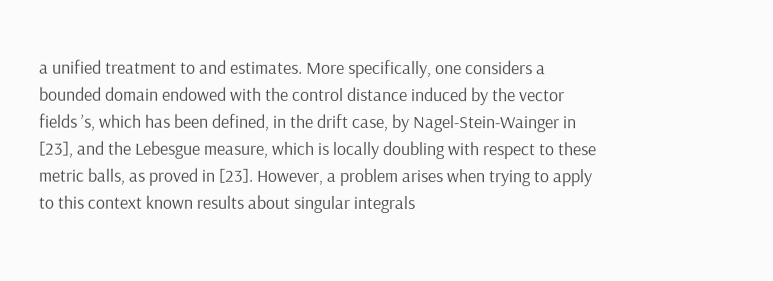a unified treatment to and estimates. More specifically, one considers a bounded domain endowed with the control distance induced by the vector fields ’s, which has been defined, in the drift case, by Nagel-Stein-Wainger in [23], and the Lebesgue measure, which is locally doubling with respect to these metric balls, as proved in [23]. However, a problem arises when trying to apply to this context known results about singular integrals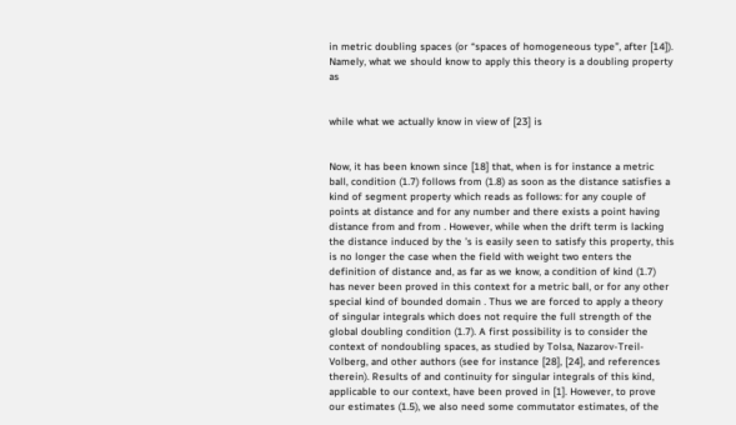in metric doubling spaces (or “spaces of homogeneous type”, after [14]). Namely, what we should know to apply this theory is a doubling property as


while what we actually know in view of [23] is


Now, it has been known since [18] that, when is for instance a metric ball, condition (1.7) follows from (1.8) as soon as the distance satisfies a kind of segment property which reads as follows: for any couple of points at distance and for any number and there exists a point having distance from and from . However, while when the drift term is lacking the distance induced by the ’s is easily seen to satisfy this property, this is no longer the case when the field with weight two enters the definition of distance and, as far as we know, a condition of kind (1.7) has never been proved in this context for a metric ball, or for any other special kind of bounded domain . Thus we are forced to apply a theory of singular integrals which does not require the full strength of the global doubling condition (1.7). A first possibility is to consider the context of nondoubling spaces, as studied by Tolsa, Nazarov-Treil-Volberg, and other authors (see for instance [28], [24], and references therein). Results of and continuity for singular integrals of this kind, applicable to our context, have been proved in [1]. However, to prove our estimates (1.5), we also need some commutator estimates, of the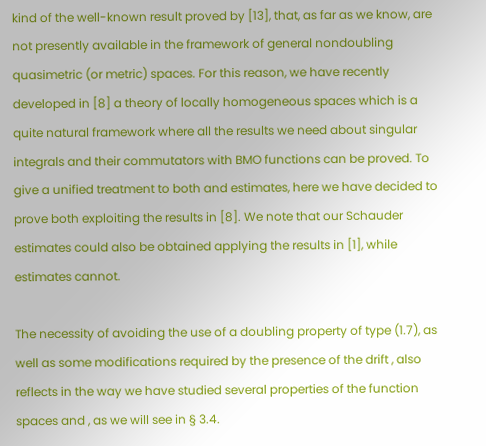kind of the well-known result proved by [13], that, as far as we know, are not presently available in the framework of general nondoubling quasimetric (or metric) spaces. For this reason, we have recently developed in [8] a theory of locally homogeneous spaces which is a quite natural framework where all the results we need about singular integrals and their commutators with BMO functions can be proved. To give a unified treatment to both and estimates, here we have decided to prove both exploiting the results in [8]. We note that our Schauder estimates could also be obtained applying the results in [1], while estimates cannot.

The necessity of avoiding the use of a doubling property of type (1.7), as well as some modifications required by the presence of the drift , also reflects in the way we have studied several properties of the function spaces and , as we will see in § 3.4.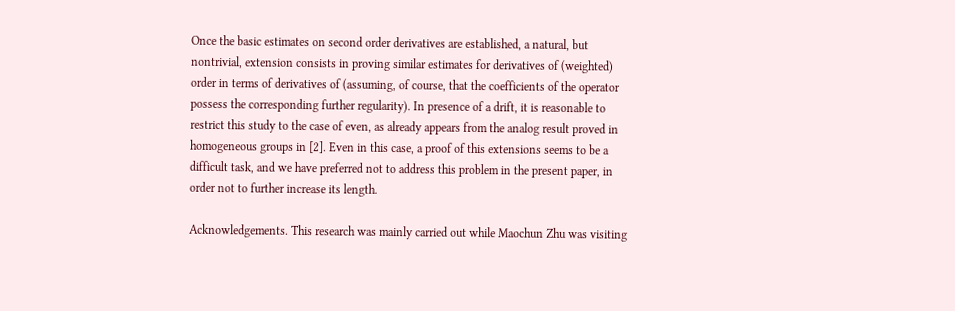Once the basic estimates on second order derivatives are established, a natural, but nontrivial, extension consists in proving similar estimates for derivatives of (weighted) order in terms of derivatives of (assuming, of course, that the coefficients of the operator possess the corresponding further regularity). In presence of a drift, it is reasonable to restrict this study to the case of even, as already appears from the analog result proved in homogeneous groups in [2]. Even in this case, a proof of this extensions seems to be a difficult task, and we have preferred not to address this problem in the present paper, in order not to further increase its length.

Acknowledgements. This research was mainly carried out while Maochun Zhu was visiting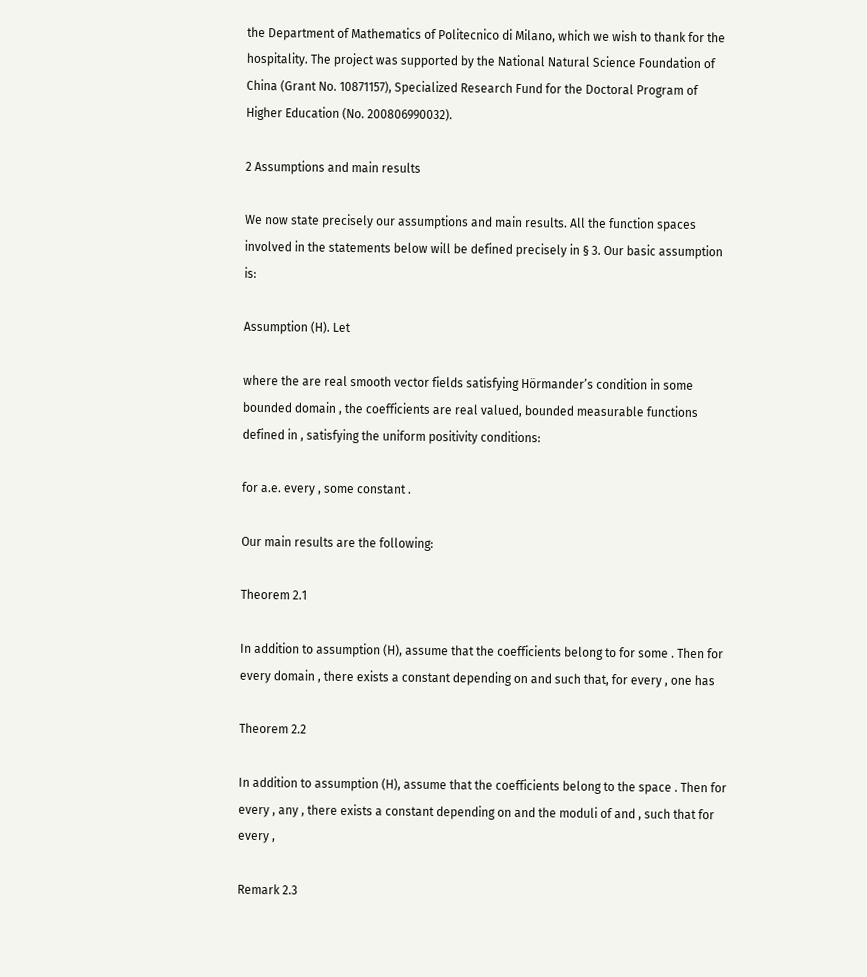the Department of Mathematics of Politecnico di Milano, which we wish to thank for the hospitality. The project was supported by the National Natural Science Foundation of China (Grant No. 10871157), Specialized Research Fund for the Doctoral Program of Higher Education (No. 200806990032).

2 Assumptions and main results

We now state precisely our assumptions and main results. All the function spaces involved in the statements below will be defined precisely in § 3. Our basic assumption is:

Assumption (H). Let

where the are real smooth vector fields satisfying Hörmander’s condition in some bounded domain , the coefficients are real valued, bounded measurable functions defined in , satisfying the uniform positivity conditions:

for a.e. every , some constant .

Our main results are the following:

Theorem 2.1

In addition to assumption (H), assume that the coefficients belong to for some . Then for every domain , there exists a constant depending on and such that, for every , one has

Theorem 2.2

In addition to assumption (H), assume that the coefficients belong to the space . Then for every , any , there exists a constant depending on and the moduli of and , such that for every ,

Remark 2.3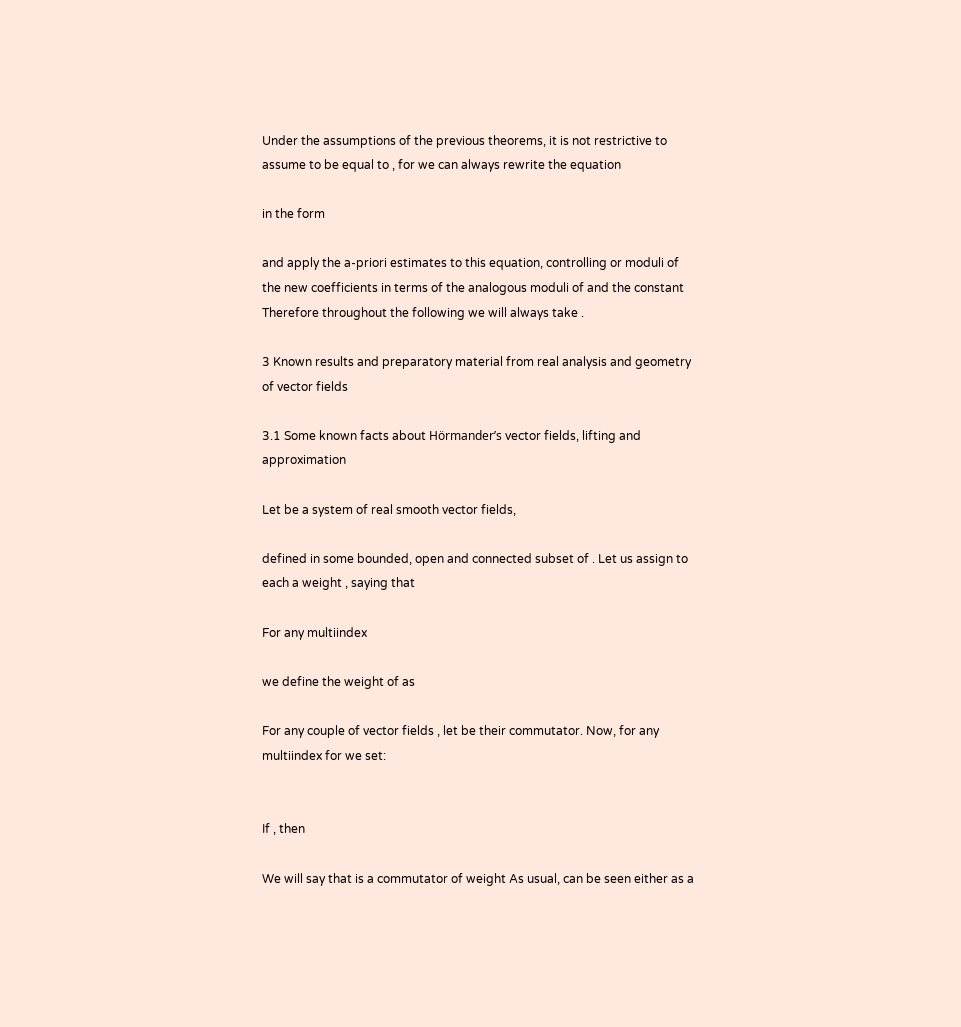Under the assumptions of the previous theorems, it is not restrictive to assume to be equal to , for we can always rewrite the equation

in the form

and apply the a-priori estimates to this equation, controlling or moduli of the new coefficients in terms of the analogous moduli of and the constant Therefore throughout the following we will always take .

3 Known results and preparatory material from real analysis and geometry of vector fields

3.1 Some known facts about Hörmander’s vector fields, lifting and approximation

Let be a system of real smooth vector fields,

defined in some bounded, open and connected subset of . Let us assign to each a weight , saying that

For any multiindex

we define the weight of as

For any couple of vector fields , let be their commutator. Now, for any multiindex for we set:


If , then

We will say that is a commutator of weight As usual, can be seen either as a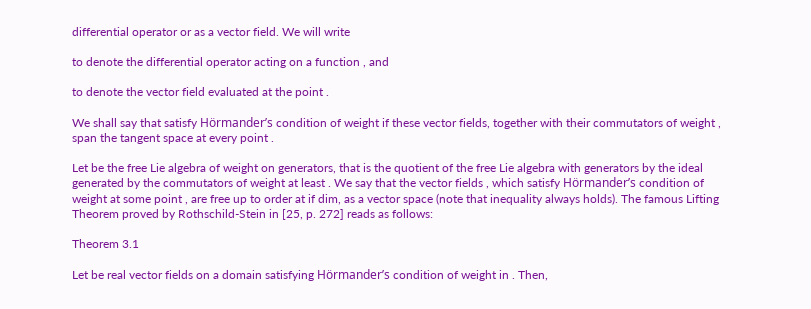differential operator or as a vector field. We will write

to denote the differential operator acting on a function , and

to denote the vector field evaluated at the point .

We shall say that satisfy Hörmander’s condition of weight if these vector fields, together with their commutators of weight , span the tangent space at every point .

Let be the free Lie algebra of weight on generators, that is the quotient of the free Lie algebra with generators by the ideal generated by the commutators of weight at least . We say that the vector fields , which satisfy Hörmander’s condition of weight at some point , are free up to order at if dim, as a vector space (note that inequality always holds). The famous Lifting Theorem proved by Rothschild-Stein in [25, p. 272] reads as follows:

Theorem 3.1

Let be real vector fields on a domain satisfying Hörmander’s condition of weight in . Then,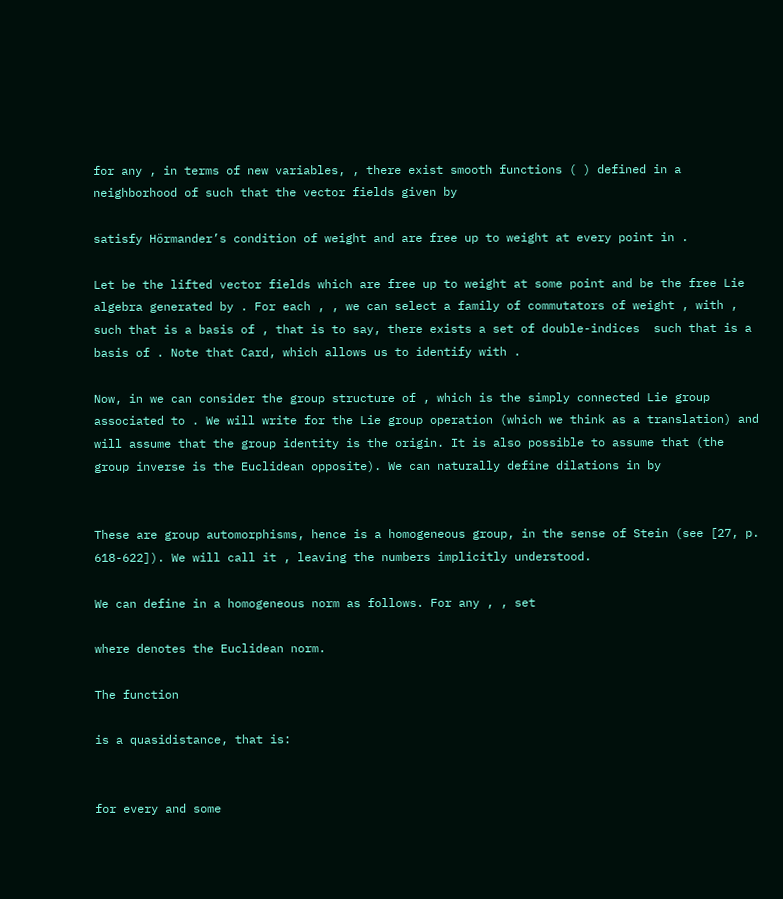for any , in terms of new variables, , there exist smooth functions ( ) defined in a neighborhood of such that the vector fields given by

satisfy Hörmander’s condition of weight and are free up to weight at every point in .

Let be the lifted vector fields which are free up to weight at some point and be the free Lie algebra generated by . For each , , we can select a family of commutators of weight , with , such that is a basis of , that is to say, there exists a set of double-indices  such that is a basis of . Note that Card, which allows us to identify with .

Now, in we can consider the group structure of , which is the simply connected Lie group associated to . We will write for the Lie group operation (which we think as a translation) and will assume that the group identity is the origin. It is also possible to assume that (the group inverse is the Euclidean opposite). We can naturally define dilations in by


These are group automorphisms, hence is a homogeneous group, in the sense of Stein (see [27, p. 618-622]). We will call it , leaving the numbers implicitly understood.

We can define in a homogeneous norm as follows. For any , , set

where denotes the Euclidean norm.

The function

is a quasidistance, that is:


for every and some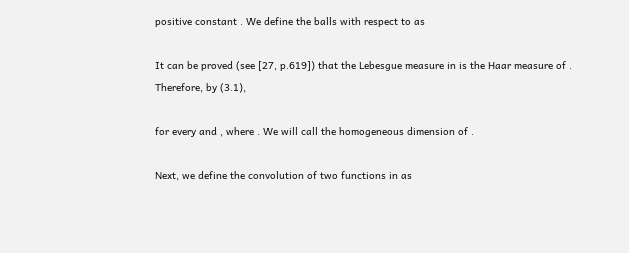positive constant . We define the balls with respect to as

It can be proved (see [27, p.619]) that the Lebesgue measure in is the Haar measure of . Therefore, by (3.1),

for every and , where . We will call the homogeneous dimension of .

Next, we define the convolution of two functions in as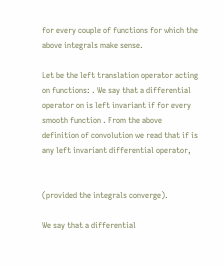for every couple of functions for which the above integrals make sense.

Let be the left translation operator acting on functions: . We say that a differential operator on is left invariant if for every smooth function . From the above definition of convolution we read that if is any left invariant differential operator,


(provided the integrals converge).

We say that a differential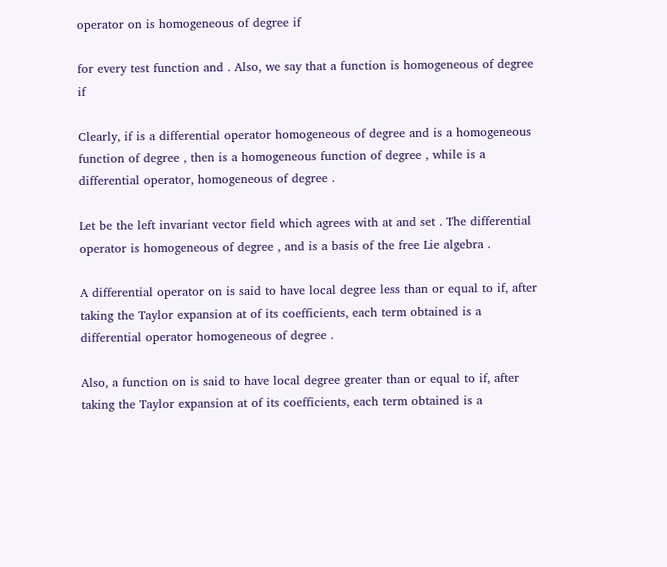operator on is homogeneous of degree if

for every test function and . Also, we say that a function is homogeneous of degree if

Clearly, if is a differential operator homogeneous of degree and is a homogeneous function of degree , then is a homogeneous function of degree , while is a differential operator, homogeneous of degree .

Let be the left invariant vector field which agrees with at and set . The differential operator is homogeneous of degree , and is a basis of the free Lie algebra .

A differential operator on is said to have local degree less than or equal to if, after taking the Taylor expansion at of its coefficients, each term obtained is a differential operator homogeneous of degree .

Also, a function on is said to have local degree greater than or equal to if, after taking the Taylor expansion at of its coefficients, each term obtained is a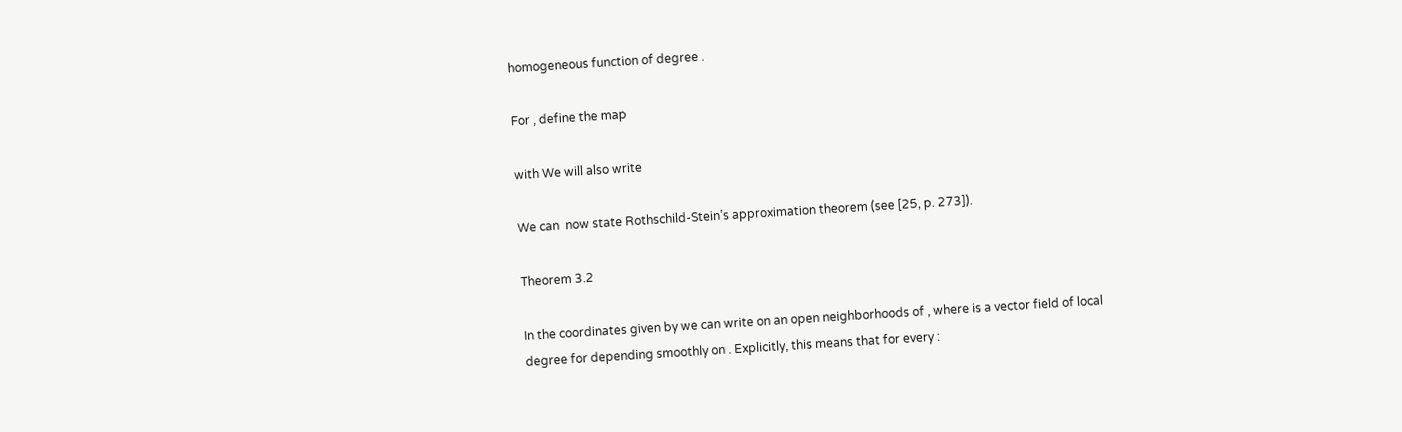homogeneous function of degree .

For , define the map

with We will also write

We can  now state Rothschild-Stein’s approximation theorem (see [25, p. 273]).

Theorem 3.2

In the coordinates given by we can write on an open neighborhoods of , where is a vector field of local degree for depending smoothly on . Explicitly, this means that for every :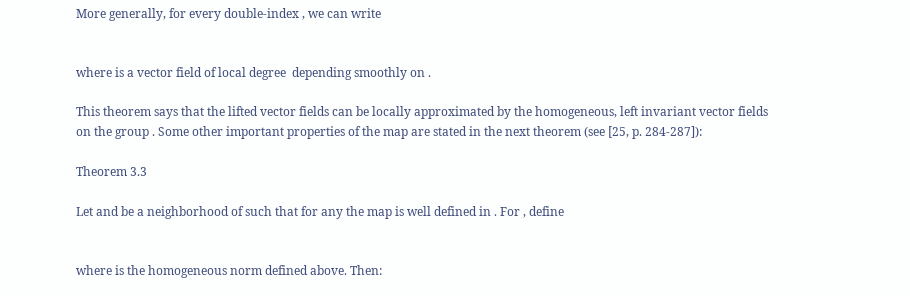More generally, for every double-index , we can write


where is a vector field of local degree  depending smoothly on .

This theorem says that the lifted vector fields can be locally approximated by the homogeneous, left invariant vector fields on the group . Some other important properties of the map are stated in the next theorem (see [25, p. 284-287]):

Theorem 3.3

Let and be a neighborhood of such that for any the map is well defined in . For , define


where is the homogeneous norm defined above. Then: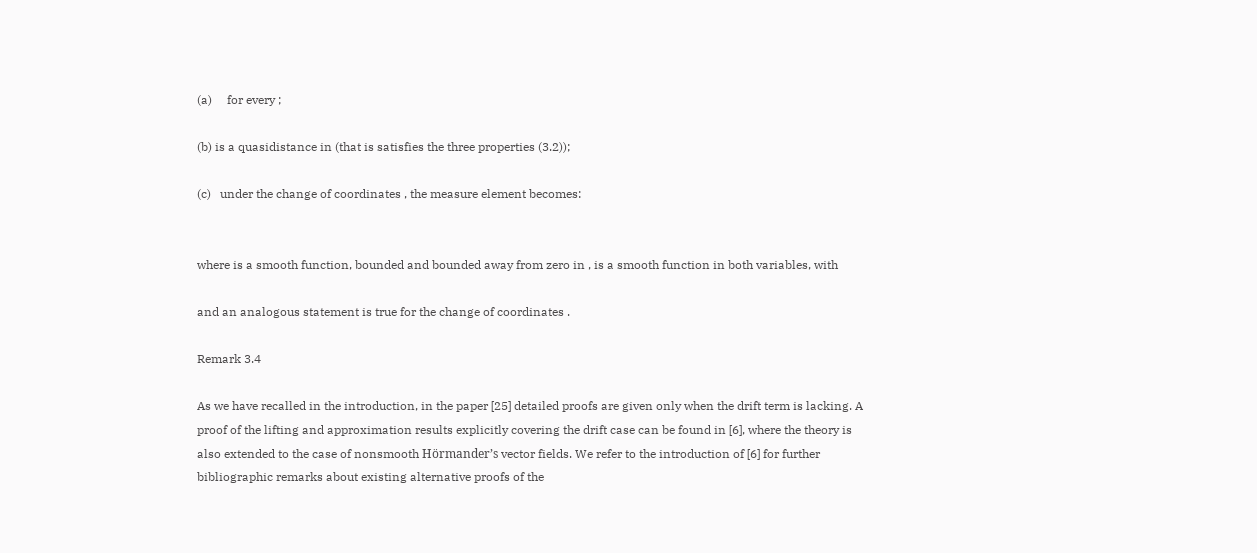(a)     for every ;

(b) is a quasidistance in (that is satisfies the three properties (3.2));

(c)   under the change of coordinates , the measure element becomes:


where is a smooth function, bounded and bounded away from zero in , is a smooth function in both variables, with

and an analogous statement is true for the change of coordinates .

Remark 3.4

As we have recalled in the introduction, in the paper [25] detailed proofs are given only when the drift term is lacking. A proof of the lifting and approximation results explicitly covering the drift case can be found in [6], where the theory is also extended to the case of nonsmooth Hörmander’s vector fields. We refer to the introduction of [6] for further bibliographic remarks about existing alternative proofs of the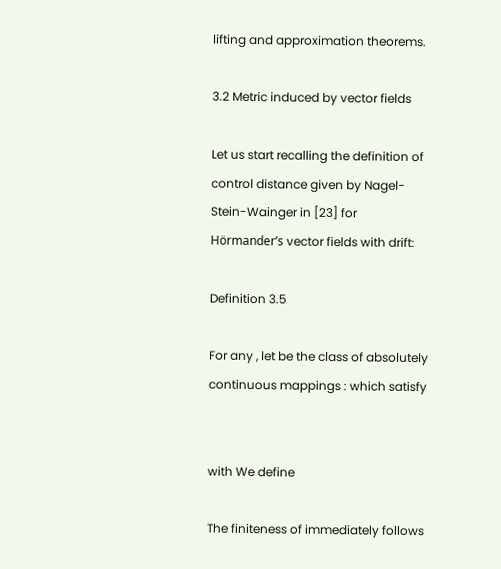lifting and approximation theorems.

3.2 Metric induced by vector fields

Let us start recalling the definition of control distance given by Nagel-Stein-Wainger in [23] for Hörmander’s vector fields with drift:

Definition 3.5

For any , let be the class of absolutely continuous mappings : which satisfy


with We define

The finiteness of immediately follows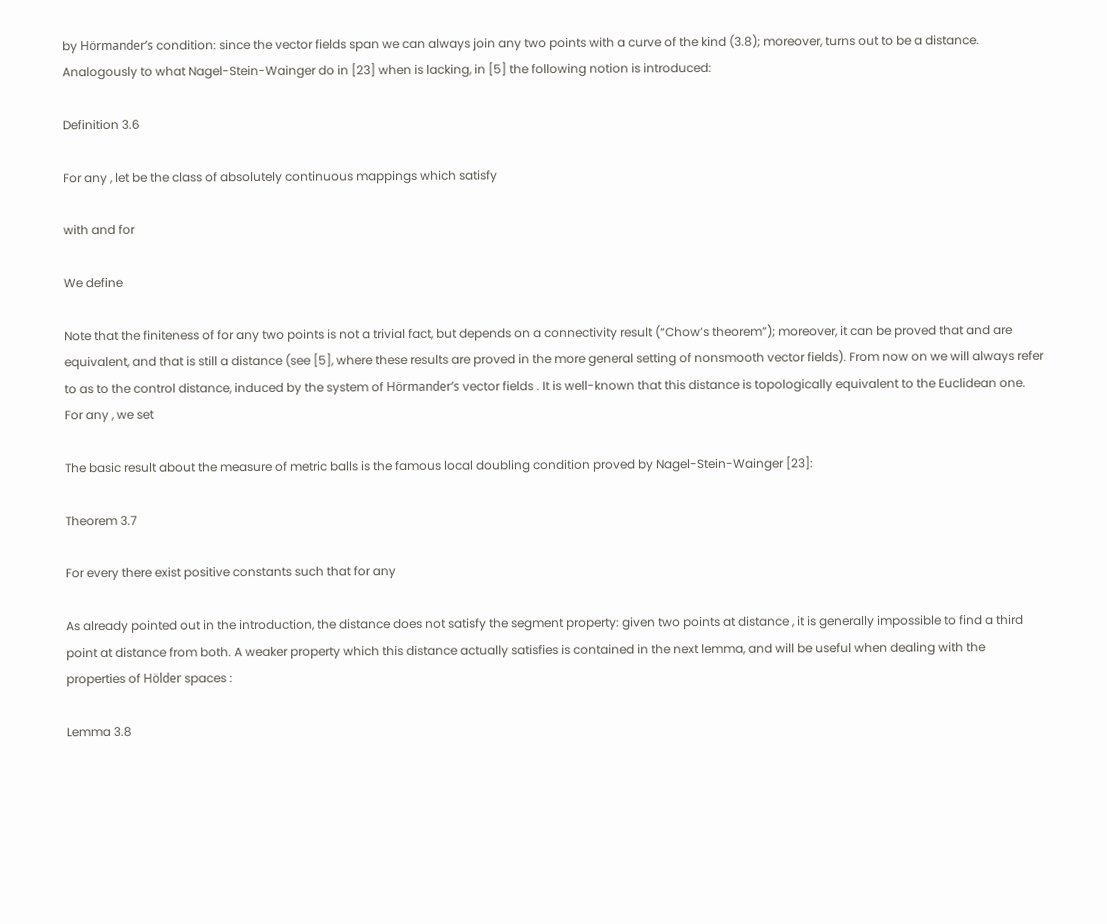by Hörmander’s condition: since the vector fields span we can always join any two points with a curve of the kind (3.8); moreover, turns out to be a distance. Analogously to what Nagel-Stein-Wainger do in [23] when is lacking, in [5] the following notion is introduced:

Definition 3.6

For any , let be the class of absolutely continuous mappings which satisfy

with and for

We define

Note that the finiteness of for any two points is not a trivial fact, but depends on a connectivity result (“Chow’s theorem”); moreover, it can be proved that and are equivalent, and that is still a distance (see [5], where these results are proved in the more general setting of nonsmooth vector fields). From now on we will always refer to as to the control distance, induced by the system of Hörmander’s vector fields . It is well-known that this distance is topologically equivalent to the Euclidean one. For any , we set

The basic result about the measure of metric balls is the famous local doubling condition proved by Nagel-Stein-Wainger [23]:

Theorem 3.7

For every there exist positive constants such that for any

As already pointed out in the introduction, the distance does not satisfy the segment property: given two points at distance , it is generally impossible to find a third point at distance from both. A weaker property which this distance actually satisfies is contained in the next lemma, and will be useful when dealing with the properties of Hölder spaces :

Lemma 3.8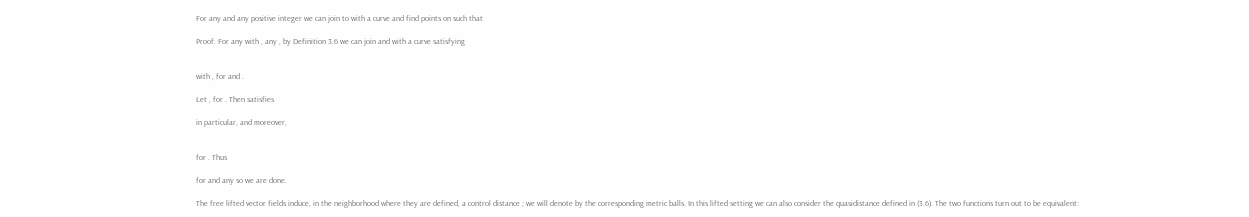For any and any positive integer we can join to with a curve and find points on such that

Proof. For any with , any , by Definition 3.6 we can join and with a curve satisfying


with , for and .

Let , for . Then satisfies

in particular, and moreover,


for . Thus

for and any so we are done.

The free lifted vector fields induce, in the neighborhood where they are defined, a control distance ; we will denote by the corresponding metric balls. In this lifted setting we can also consider the quasidistance defined in (3.6). The two functions turn out to be equivalent: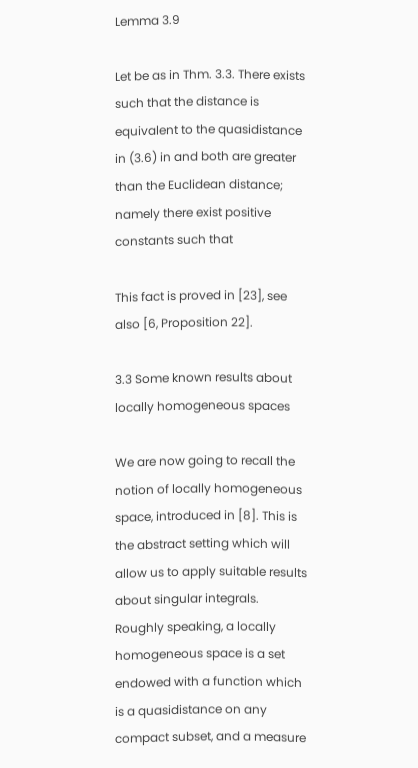Lemma 3.9

Let be as in Thm. 3.3. There exists such that the distance is equivalent to the quasidistance in (3.6) in and both are greater than the Euclidean distance; namely there exist positive constants such that

This fact is proved in [23], see also [6, Proposition 22].

3.3 Some known results about locally homogeneous spaces

We are now going to recall the notion of locally homogeneous space, introduced in [8]. This is the abstract setting which will allow us to apply suitable results about singular integrals. Roughly speaking, a locally homogeneous space is a set endowed with a function which is a quasidistance on any compact subset, and a measure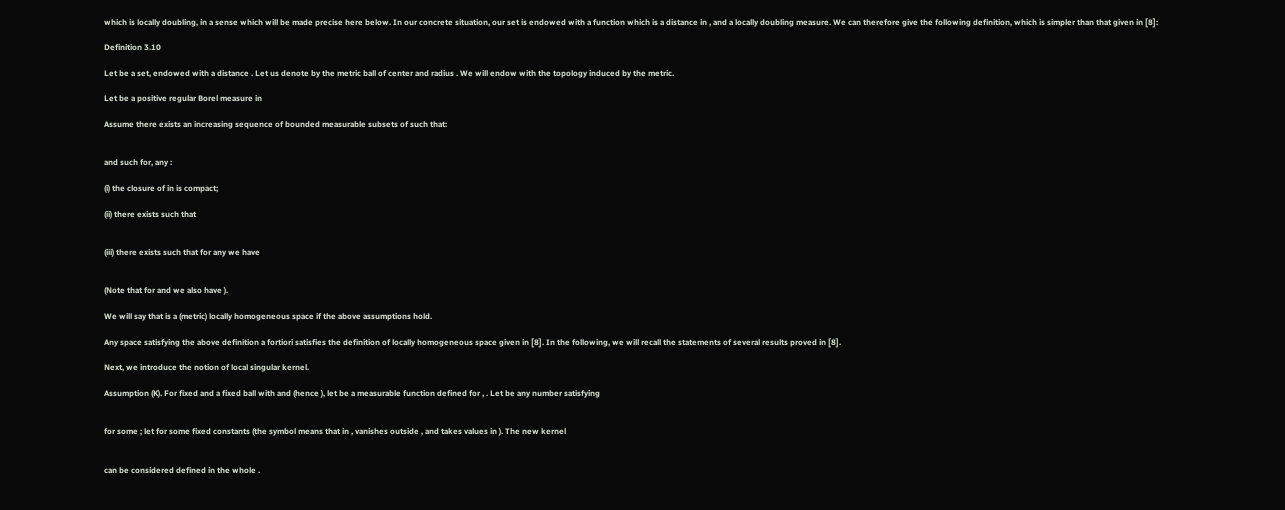which is locally doubling, in a sense which will be made precise here below. In our concrete situation, our set is endowed with a function which is a distance in , and a locally doubling measure. We can therefore give the following definition, which is simpler than that given in [8]:

Definition 3.10

Let be a set, endowed with a distance . Let us denote by the metric ball of center and radius . We will endow with the topology induced by the metric.

Let be a positive regular Borel measure in

Assume there exists an increasing sequence of bounded measurable subsets of such that:


and such for, any :

(i) the closure of in is compact;

(ii) there exists such that


(iii) there exists such that for any we have


(Note that for and we also have ).

We will say that is a (metric) locally homogeneous space if the above assumptions hold.

Any space satisfying the above definition a fortiori satisfies the definition of locally homogeneous space given in [8]. In the following, we will recall the statements of several results proved in [8].

Next, we introduce the notion of local singular kernel.

Assumption (K). For fixed and a fixed ball with and (hence ), let be a measurable function defined for , . Let be any number satisfying


for some ; let for some fixed constants (the symbol means that in , vanishes outside , and takes values in ). The new kernel


can be considered defined in the whole .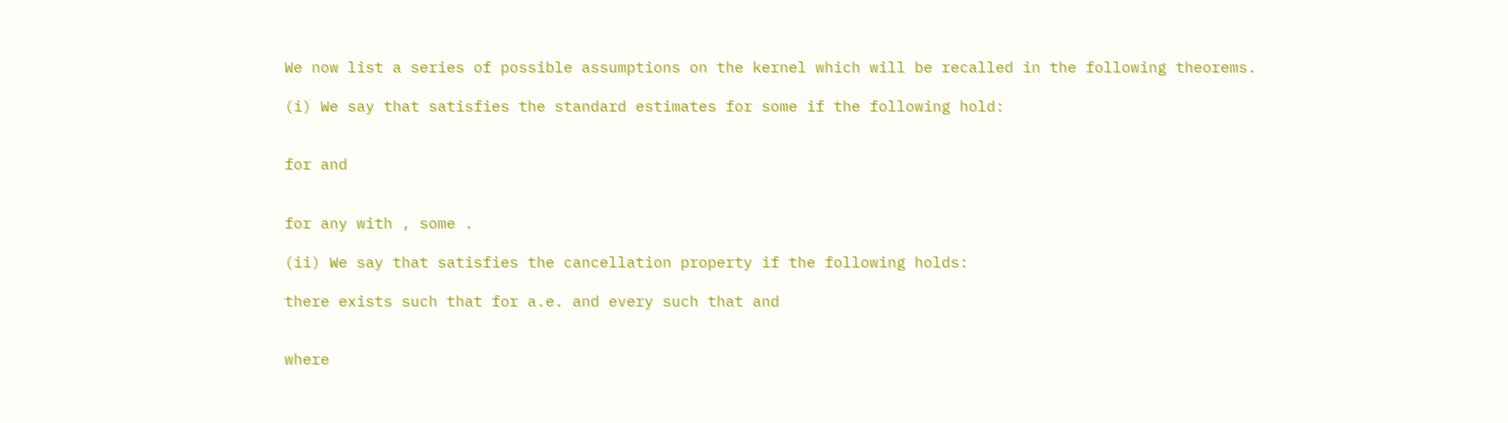We now list a series of possible assumptions on the kernel which will be recalled in the following theorems.

(i) We say that satisfies the standard estimates for some if the following hold:


for and


for any with , some .

(ii) We say that satisfies the cancellation property if the following holds:

there exists such that for a.e. and every such that and


where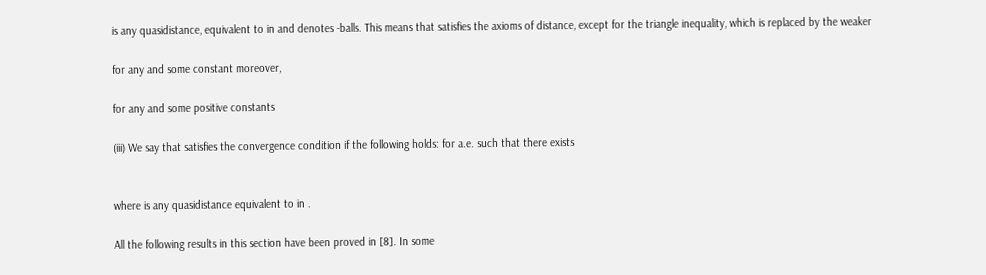is any quasidistance, equivalent to in and denotes -balls. This means that satisfies the axioms of distance, except for the triangle inequality, which is replaced by the weaker

for any and some constant moreover,

for any and some positive constants

(iii) We say that satisfies the convergence condition if the following holds: for a.e. such that there exists


where is any quasidistance equivalent to in .

All the following results in this section have been proved in [8]. In some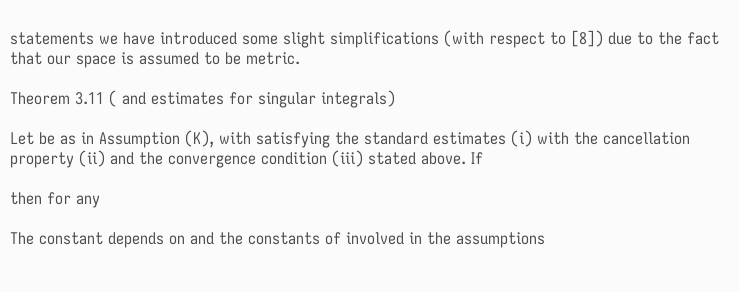statements we have introduced some slight simplifications (with respect to [8]) due to the fact that our space is assumed to be metric.

Theorem 3.11 ( and estimates for singular integrals)

Let be as in Assumption (K), with satisfying the standard estimates (i) with the cancellation property (ii) and the convergence condition (iii) stated above. If

then for any

The constant depends on and the constants of involved in the assumptions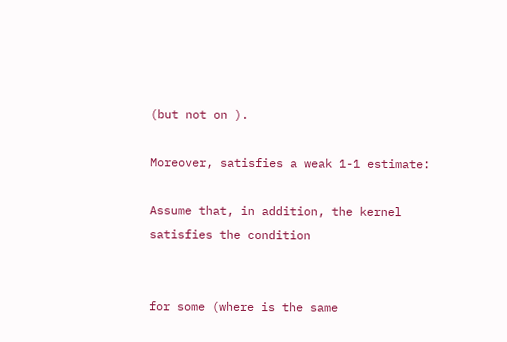(but not on ).

Moreover, satisfies a weak 1-1 estimate:

Assume that, in addition, the kernel satisfies the condition


for some (where is the same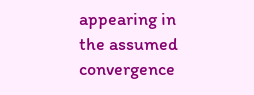appearing in the assumed convergence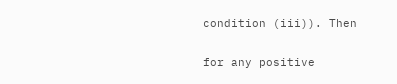condition (iii)). Then


for any positive